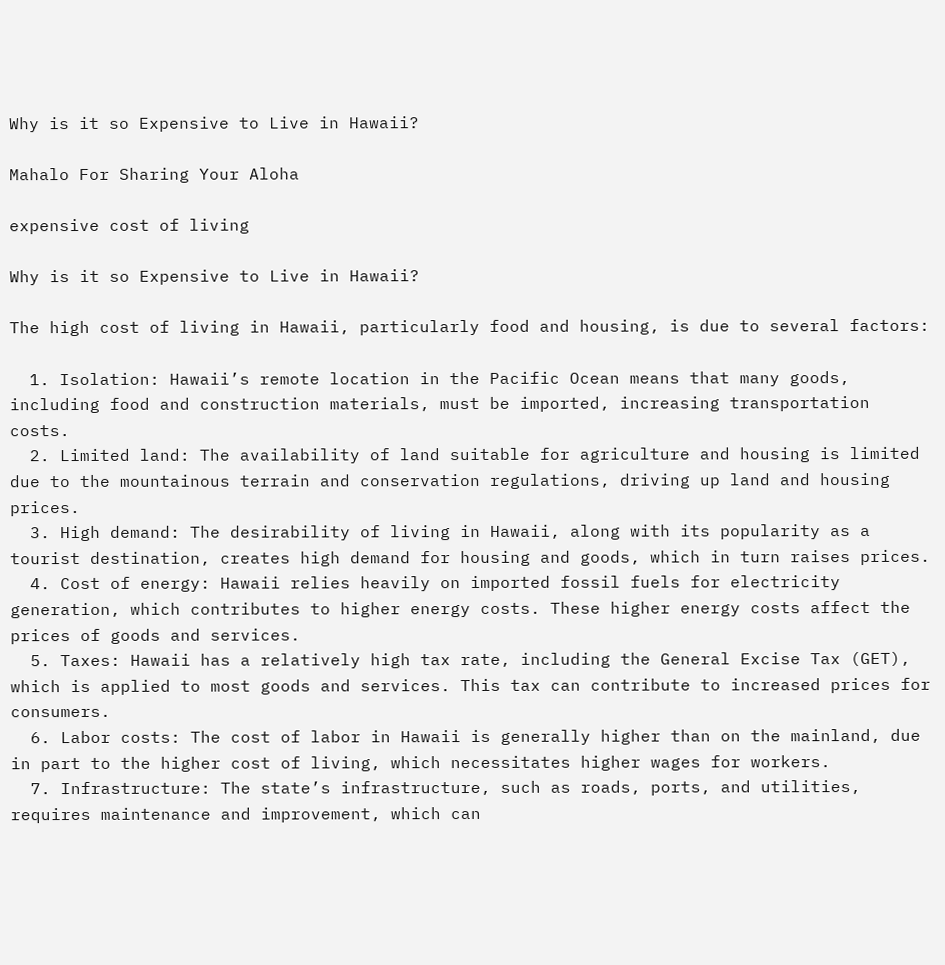Why is it so Expensive to Live in Hawaii?

Mahalo For Sharing Your Aloha

expensive cost of living

Why is it so Expensive to Live in Hawaii?

The high cost of living in Hawaii, particularly food and housing, is due to several factors:

  1. Isolation: Hawaii’s remote location in the Pacific Ocean means that many goods, including food and construction materials, must be imported, increasing transportation costs.
  2. Limited land: The availability of land suitable for agriculture and housing is limited due to the mountainous terrain and conservation regulations, driving up land and housing prices.
  3. High demand: The desirability of living in Hawaii, along with its popularity as a tourist destination, creates high demand for housing and goods, which in turn raises prices.
  4. Cost of energy: Hawaii relies heavily on imported fossil fuels for electricity generation, which contributes to higher energy costs. These higher energy costs affect the prices of goods and services.
  5. Taxes: Hawaii has a relatively high tax rate, including the General Excise Tax (GET), which is applied to most goods and services. This tax can contribute to increased prices for consumers.
  6. Labor costs: The cost of labor in Hawaii is generally higher than on the mainland, due in part to the higher cost of living, which necessitates higher wages for workers.
  7. Infrastructure: The state’s infrastructure, such as roads, ports, and utilities, requires maintenance and improvement, which can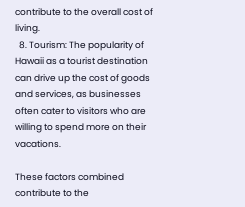contribute to the overall cost of living.
  8. Tourism: The popularity of Hawaii as a tourist destination can drive up the cost of goods and services, as businesses often cater to visitors who are willing to spend more on their vacations.

These factors combined contribute to the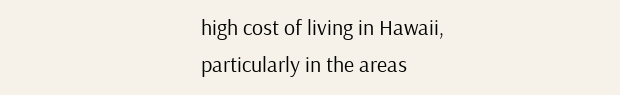high cost of living in Hawaii, particularly in the areas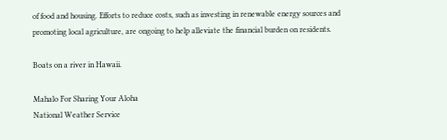of food and housing. Efforts to reduce costs, such as investing in renewable energy sources and promoting local agriculture, are ongoing to help alleviate the financial burden on residents.

Boats on a river in Hawaii.

Mahalo For Sharing Your Aloha
National Weather Service